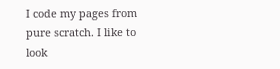I code my pages from pure scratch. I like to look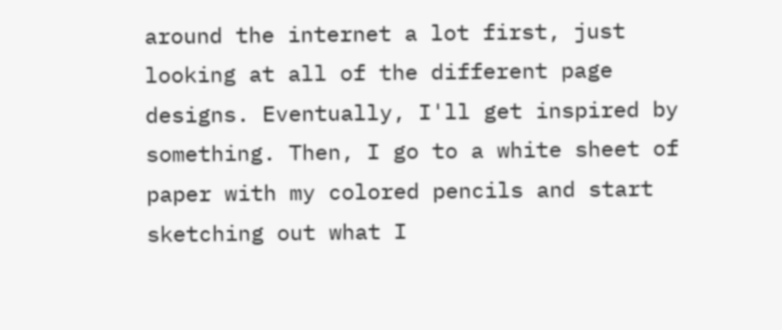around the internet a lot first, just looking at all of the different page designs. Eventually, I'll get inspired by something. Then, I go to a white sheet of paper with my colored pencils and start sketching out what I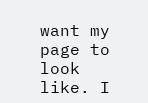want my page to look like. I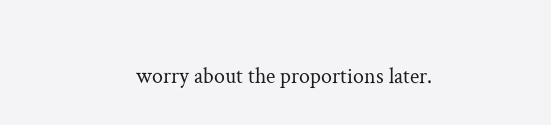worry about the proportions later.